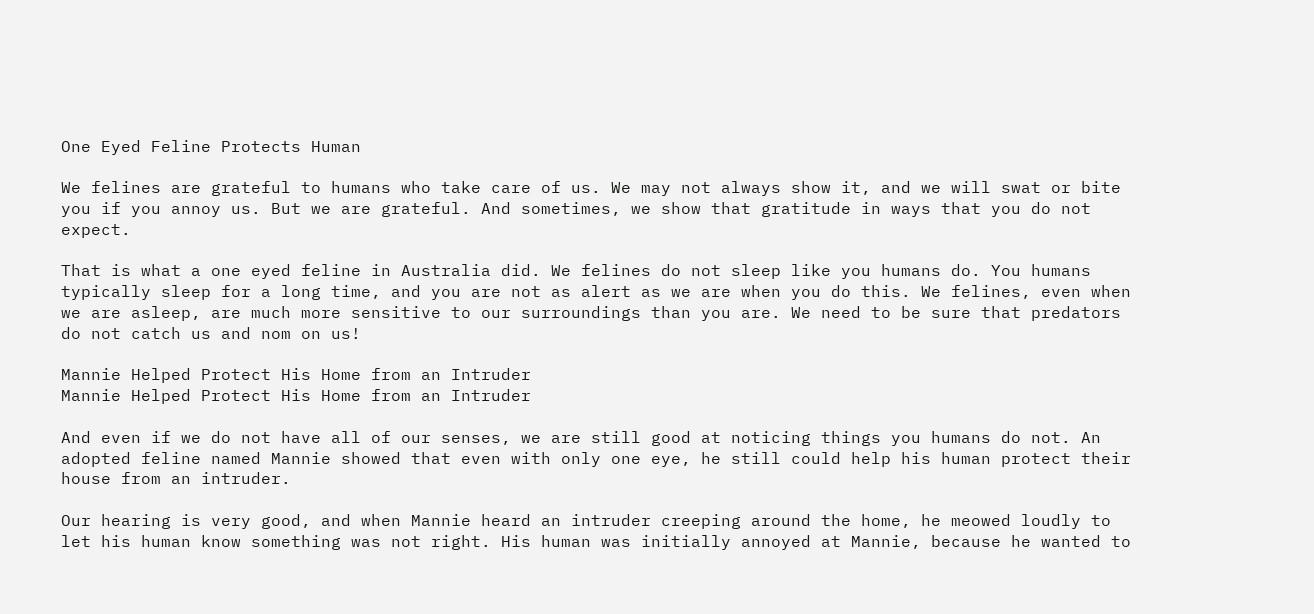One Eyed Feline Protects Human

We felines are grateful to humans who take care of us. We may not always show it, and we will swat or bite you if you annoy us. But we are grateful. And sometimes, we show that gratitude in ways that you do not expect.

That is what a one eyed feline in Australia did. We felines do not sleep like you humans do. You humans typically sleep for a long time, and you are not as alert as we are when you do this. We felines, even when we are asleep, are much more sensitive to our surroundings than you are. We need to be sure that predators do not catch us and nom on us!

Mannie Helped Protect His Home from an Intruder
Mannie Helped Protect His Home from an Intruder

And even if we do not have all of our senses, we are still good at noticing things you humans do not. An adopted feline named Mannie showed that even with only one eye, he still could help his human protect their house from an intruder.

Our hearing is very good, and when Mannie heard an intruder creeping around the home, he meowed loudly to let his human know something was not right. His human was initially annoyed at Mannie, because he wanted to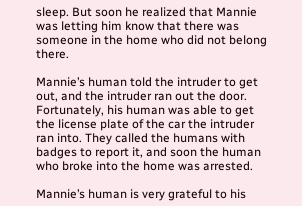sleep. But soon he realized that Mannie was letting him know that there was someone in the home who did not belong there.

Mannie’s human told the intruder to get out, and the intruder ran out the door. Fortunately, his human was able to get the license plate of the car the intruder ran into. They called the humans with badges to report it, and soon the human who broke into the home was arrested.

Mannie’s human is very grateful to his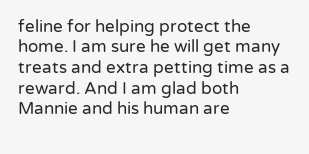feline for helping protect the home. I am sure he will get many treats and extra petting time as a reward. And I am glad both Mannie and his human are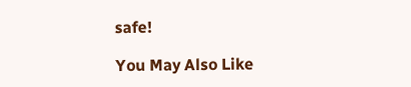safe!

You May Also Like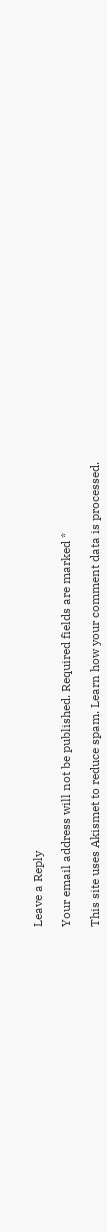Leave a Reply

Your email address will not be published. Required fields are marked *

This site uses Akismet to reduce spam. Learn how your comment data is processed.